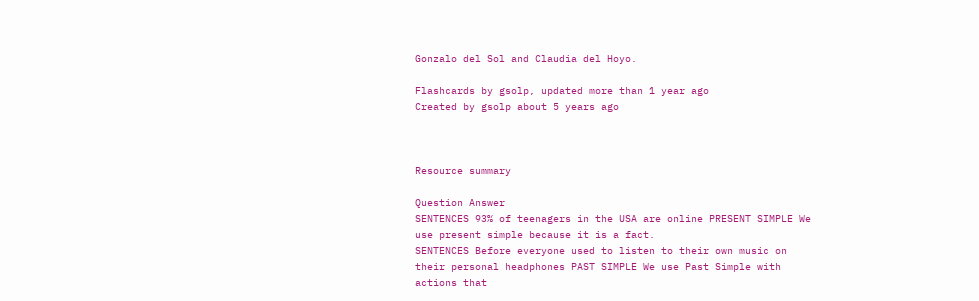Gonzalo del Sol and Claudia del Hoyo.

Flashcards by gsolp, updated more than 1 year ago
Created by gsolp about 5 years ago



Resource summary

Question Answer
SENTENCES 93% of teenagers in the USA are online PRESENT SIMPLE We use present simple because it is a fact.
SENTENCES Before everyone used to listen to their own music on their personal headphones PAST SIMPLE We use Past Simple with actions that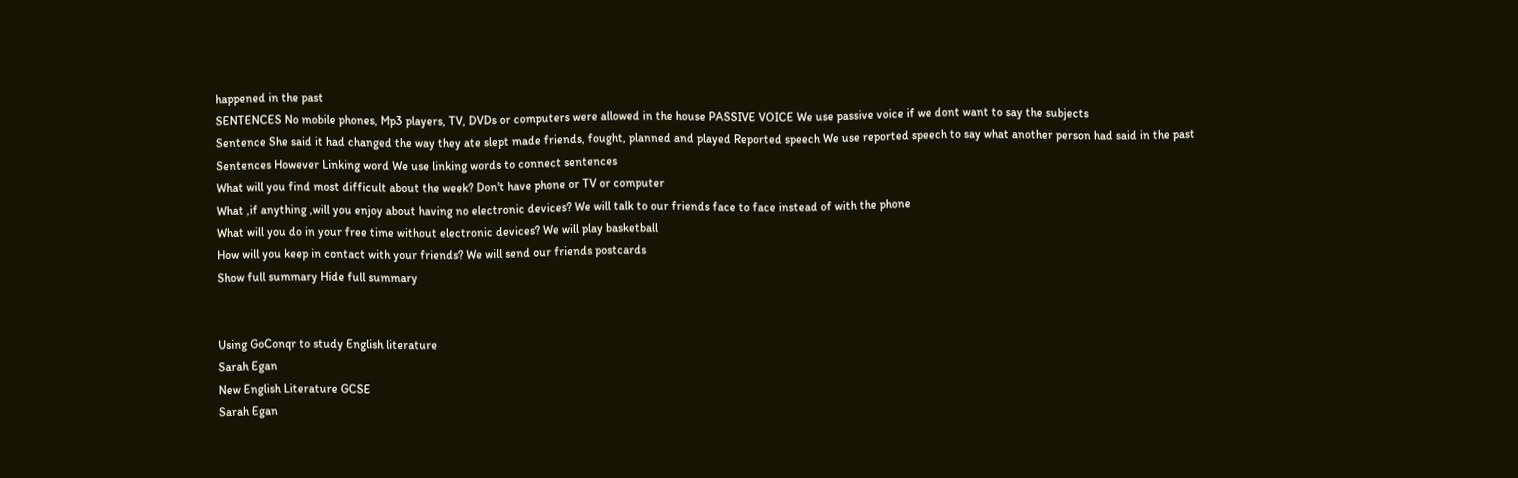happened in the past
SENTENCES No mobile phones, Mp3 players, TV, DVDs or computers were allowed in the house PASSIVE VOICE We use passive voice if we dont want to say the subjects
Sentence She said it had changed the way they ate slept made friends, fought, planned and played Reported speech We use reported speech to say what another person had said in the past
Sentences However Linking word We use linking words to connect sentences
What will you find most difficult about the week? Don't have phone or TV or computer
What ,if anything ,will you enjoy about having no electronic devices? We will talk to our friends face to face instead of with the phone
What will you do in your free time without electronic devices? We will play basketball
How will you keep in contact with your friends? We will send our friends postcards
Show full summary Hide full summary


Using GoConqr to study English literature
Sarah Egan
New English Literature GCSE
Sarah Egan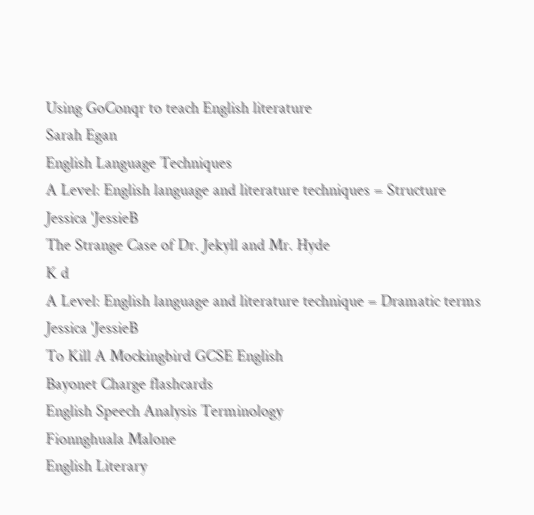Using GoConqr to teach English literature
Sarah Egan
English Language Techniques
A Level: English language and literature techniques = Structure
Jessica 'JessieB
The Strange Case of Dr. Jekyll and Mr. Hyde
K d
A Level: English language and literature technique = Dramatic terms
Jessica 'JessieB
To Kill A Mockingbird GCSE English
Bayonet Charge flashcards
English Speech Analysis Terminology
Fionnghuala Malone
English Literary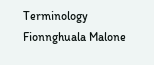Terminology
Fionnghuala Malone